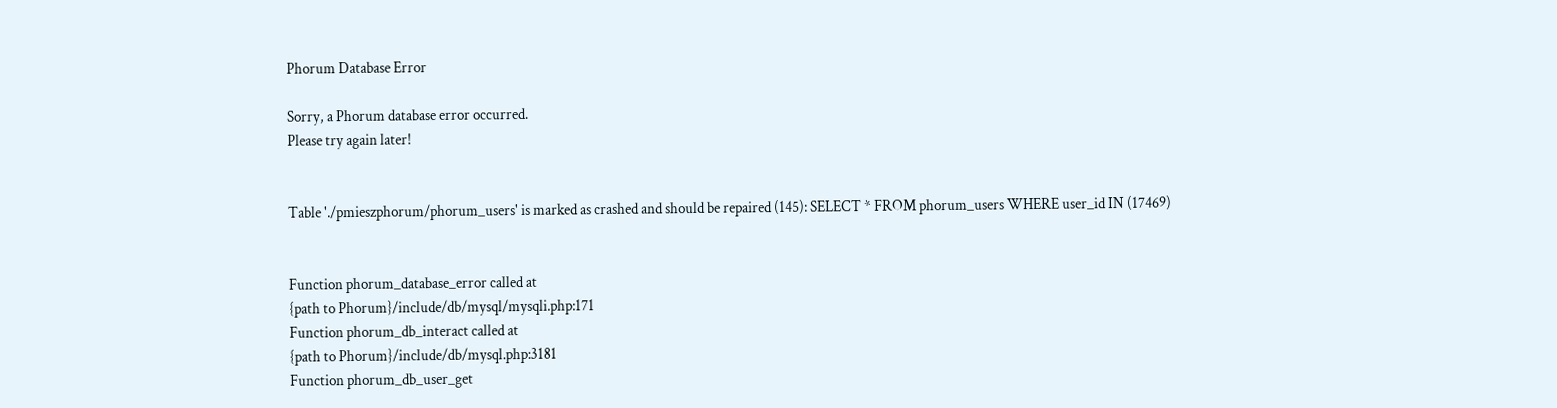Phorum Database Error

Sorry, a Phorum database error occurred.
Please try again later!


Table './pmieszphorum/phorum_users' is marked as crashed and should be repaired (145): SELECT * FROM phorum_users WHERE user_id IN (17469)


Function phorum_database_error called at
{path to Phorum}/include/db/mysql/mysqli.php:171
Function phorum_db_interact called at
{path to Phorum}/include/db/mysql.php:3181
Function phorum_db_user_get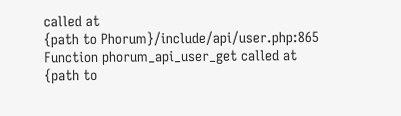called at
{path to Phorum}/include/api/user.php:865
Function phorum_api_user_get called at
{path to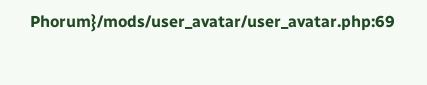Phorum}/mods/user_avatar/user_avatar.php:69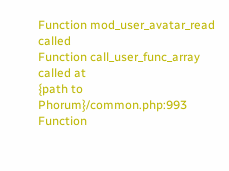Function mod_user_avatar_read called
Function call_user_func_array called at
{path to Phorum}/common.php:993
Function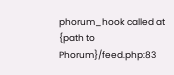phorum_hook called at
{path to Phorum}/feed.php:83